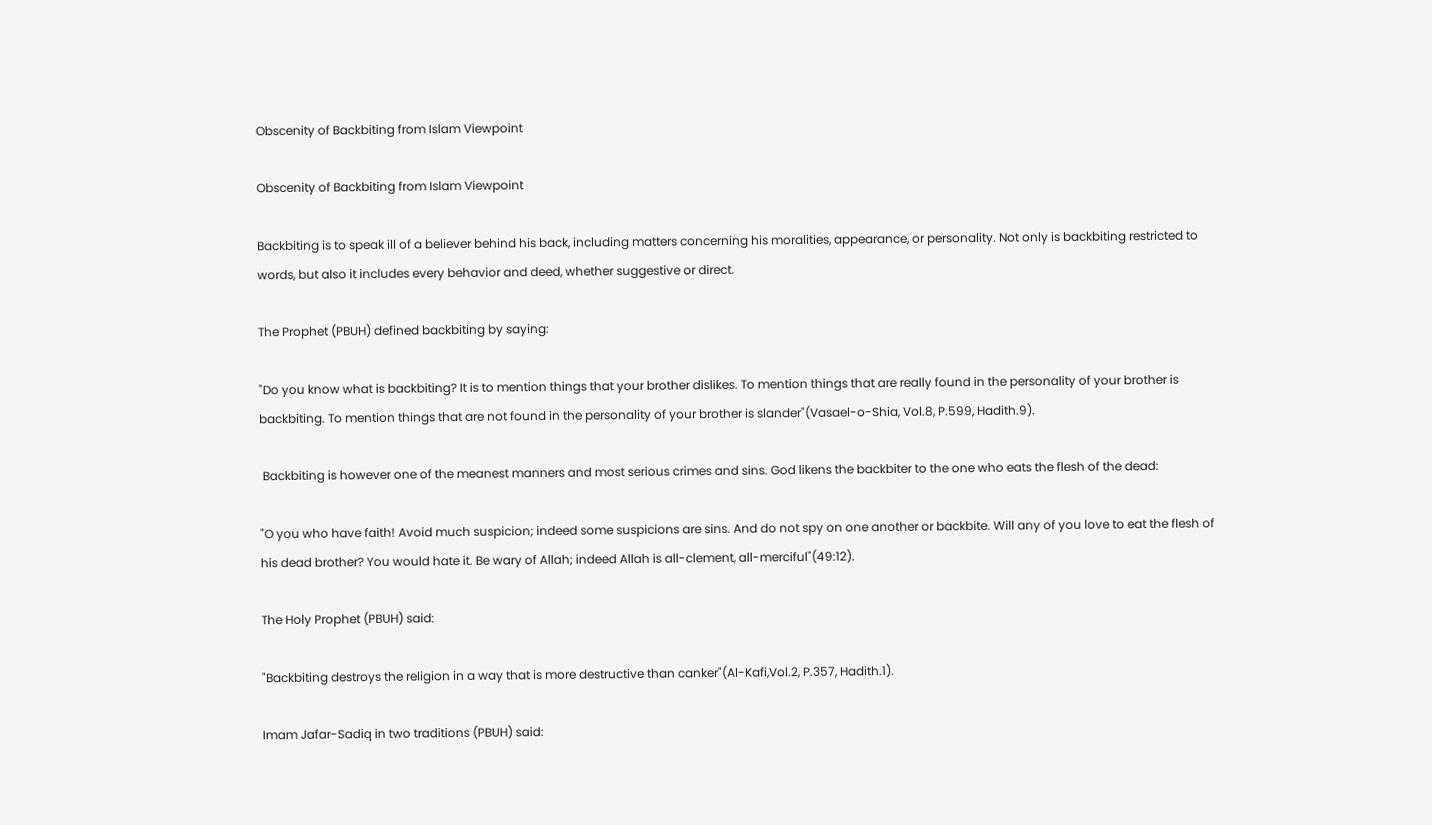Obscenity of Backbiting from Islam Viewpoint

Obscenity of Backbiting from Islam Viewpoint

Backbiting is to speak ill of a believer behind his back, including matters concerning his moralities, appearance, or personality. Not only is backbiting restricted to words, but also it includes every behavior and deed, whether suggestive or direct.

The Prophet (PBUH) defined backbiting by saying:

"Do you know what is backbiting? It is to mention things that your brother dislikes. To mention things that are really found in the personality of your brother is backbiting. To mention things that are not found in the personality of your brother is slander"(Vasael-o-Shia, Vol.8, P.599, Hadith.9).

 Backbiting is however one of the meanest manners and most serious crimes and sins. God likens the backbiter to the one who eats the flesh of the dead:

"O you who have faith! Avoid much suspicion; indeed some suspicions are sins. And do not spy on one another or backbite. Will any of you love to eat the flesh of his dead brother? You would hate it. Be wary of Allah; indeed Allah is all-clement, all-merciful"(49:12).

The Holy Prophet (PBUH) said:

"Backbiting destroys the religion in a way that is more destructive than canker"(Al-Kafi,Vol.2, P.357, Hadith.1).

Imam Jafar-Sadiq in two traditions (PBUH) said: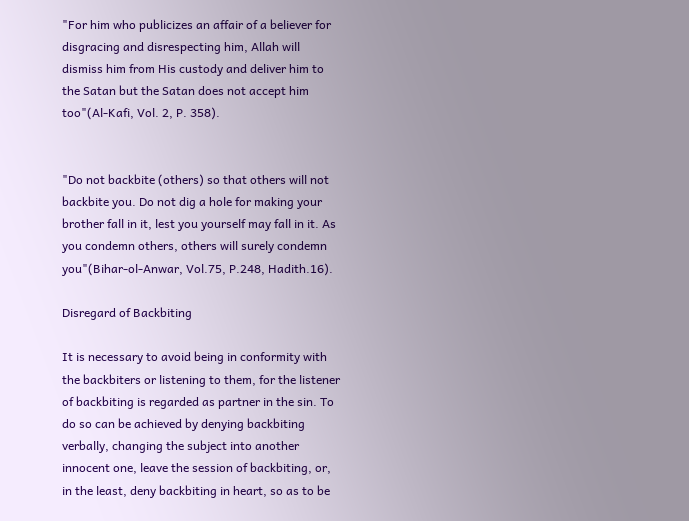"For him who publicizes an affair of a believer for disgracing and disrespecting him, Allah will dismiss him from His custody and deliver him to the Satan but the Satan does not accept him too"(Al-Kafi, Vol. 2, P. 358).


"Do not backbite (others) so that others will not backbite you. Do not dig a hole for making your brother fall in it, lest you yourself may fall in it. As you condemn others, others will surely condemn you"(Bihar-ol-Anwar, Vol.75, P.248, Hadith.16).

Disregard of Backbiting

It is necessary to avoid being in conformity with the backbiters or listening to them, for the listener of backbiting is regarded as partner in the sin. To do so can be achieved by denying backbiting verbally, changing the subject into another innocent one, leave the session of backbiting, or, in the least, deny backbiting in heart, so as to be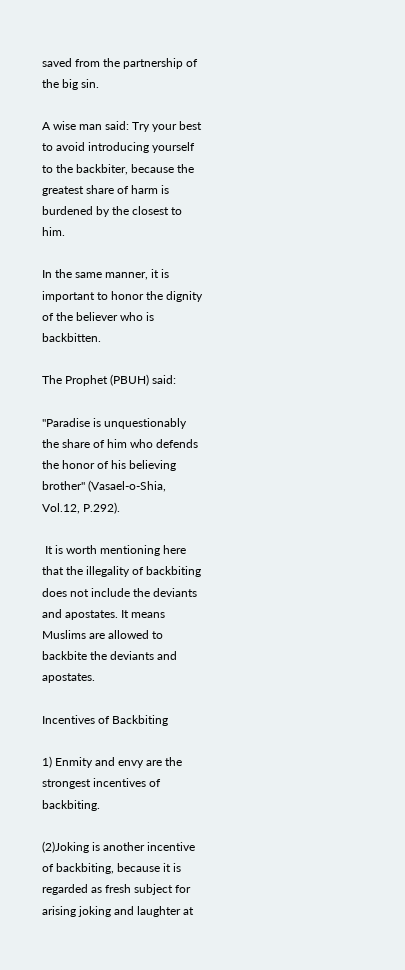saved from the partnership of the big sin.

A wise man said: Try your best to avoid introducing yourself to the backbiter, because the greatest share of harm is burdened by the closest to him.

In the same manner, it is important to honor the dignity of the believer who is backbitten.

The Prophet (PBUH) said:

"Paradise is unquestionably the share of him who defends the honor of his believing brother" (Vasael-o-Shia, Vol.12, P.292).

 It is worth mentioning here that the illegality of backbiting does not include the deviants and apostates. It means Muslims are allowed to backbite the deviants and apostates.

Incentives of Backbiting

1) Enmity and envy are the strongest incentives of backbiting.

(2)Joking is another incentive of backbiting, because it is regarded as fresh subject for arising joking and laughter at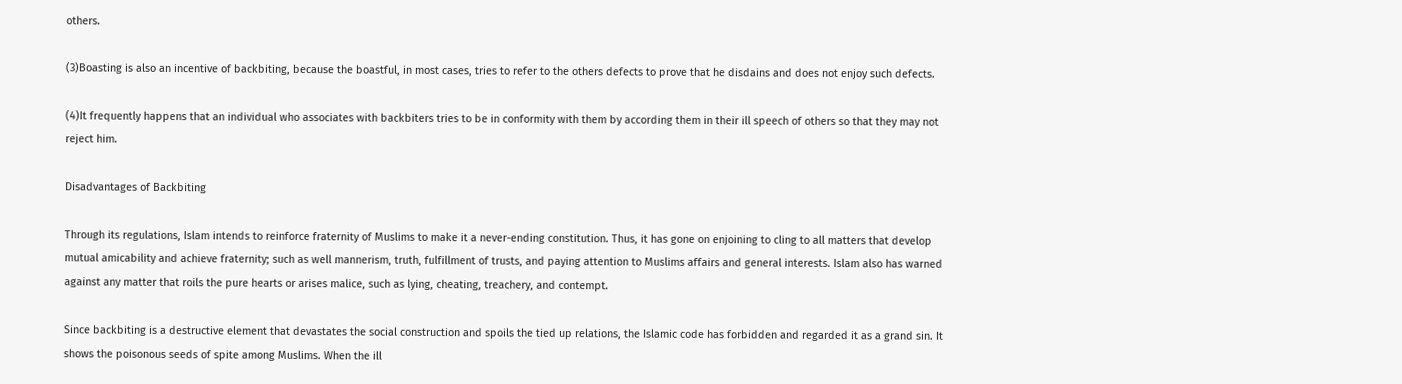others.

(3)Boasting is also an incentive of backbiting, because the boastful, in most cases, tries to refer to the others defects to prove that he disdains and does not enjoy such defects.

(4)It frequently happens that an individual who associates with backbiters tries to be in conformity with them by according them in their ill speech of others so that they may not reject him.

Disadvantages of Backbiting

Through its regulations, Islam intends to reinforce fraternity of Muslims to make it a never-ending constitution. Thus, it has gone on enjoining to cling to all matters that develop mutual amicability and achieve fraternity; such as well mannerism, truth, fulfillment of trusts, and paying attention to Muslims affairs and general interests. Islam also has warned against any matter that roils the pure hearts or arises malice, such as lying, cheating, treachery, and contempt.

Since backbiting is a destructive element that devastates the social construction and spoils the tied up relations, the Islamic code has forbidden and regarded it as a grand sin. It shows the poisonous seeds of spite among Muslims. When the ill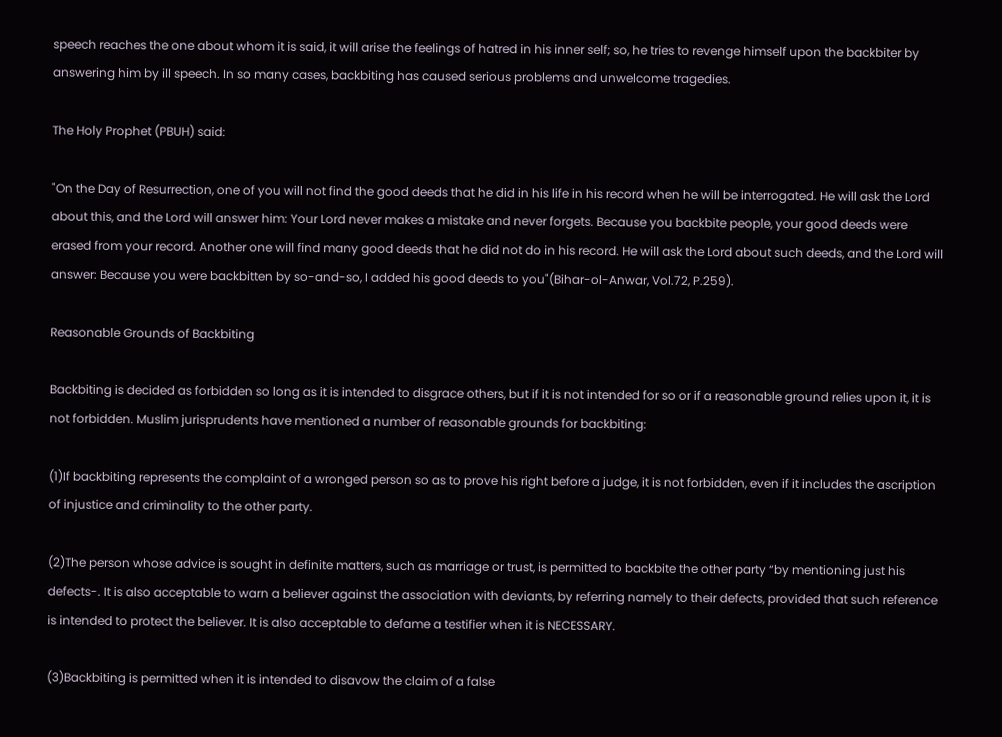speech reaches the one about whom it is said, it will arise the feelings of hatred in his inner self; so, he tries to revenge himself upon the backbiter by answering him by ill speech. In so many cases, backbiting has caused serious problems and unwelcome tragedies.

The Holy Prophet (PBUH) said:

"On the Day of Resurrection, one of you will not find the good deeds that he did in his life in his record when he will be interrogated. He will ask the Lord about this, and the Lord will answer him: Your Lord never makes a mistake and never forgets. Because you backbite people, your good deeds were erased from your record. Another one will find many good deeds that he did not do in his record. He will ask the Lord about such deeds, and the Lord will answer: Because you were backbitten by so-and-so, I added his good deeds to you"(Bihar-ol-Anwar, Vol.72, P.259).

Reasonable Grounds of Backbiting

Backbiting is decided as forbidden so long as it is intended to disgrace others, but if it is not intended for so or if a reasonable ground relies upon it, it is not forbidden. Muslim jurisprudents have mentioned a number of reasonable grounds for backbiting:

(1)If backbiting represents the complaint of a wronged person so as to prove his right before a judge, it is not forbidden, even if it includes the ascription of injustice and criminality to the other party.

(2)The person whose advice is sought in definite matters, such as marriage or trust, is permitted to backbite the other party “by mentioning just his defects-. It is also acceptable to warn a believer against the association with deviants, by referring namely to their defects, provided that such reference is intended to protect the believer. It is also acceptable to defame a testifier when it is NECESSARY.

(3)Backbiting is permitted when it is intended to disavow the claim of a false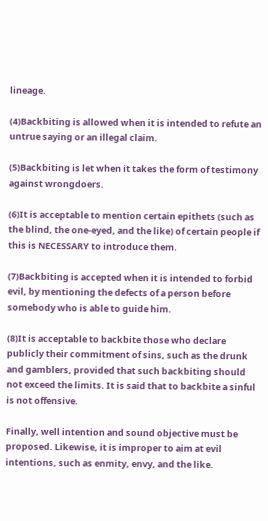lineage.

(4)Backbiting is allowed when it is intended to refute an untrue saying or an illegal claim.

(5)Backbiting is let when it takes the form of testimony against wrongdoers.

(6)It is acceptable to mention certain epithets (such as the blind, the one-eyed, and the like) of certain people if this is NECESSARY to introduce them.

(7)Backbiting is accepted when it is intended to forbid evil, by mentioning the defects of a person before somebody who is able to guide him.

(8)It is acceptable to backbite those who declare publicly their commitment of sins, such as the drunk and gamblers, provided that such backbiting should not exceed the limits. It is said that to backbite a sinful is not offensive.

Finally, well intention and sound objective must be proposed. Likewise, it is improper to aim at evil intentions, such as enmity, envy, and the like.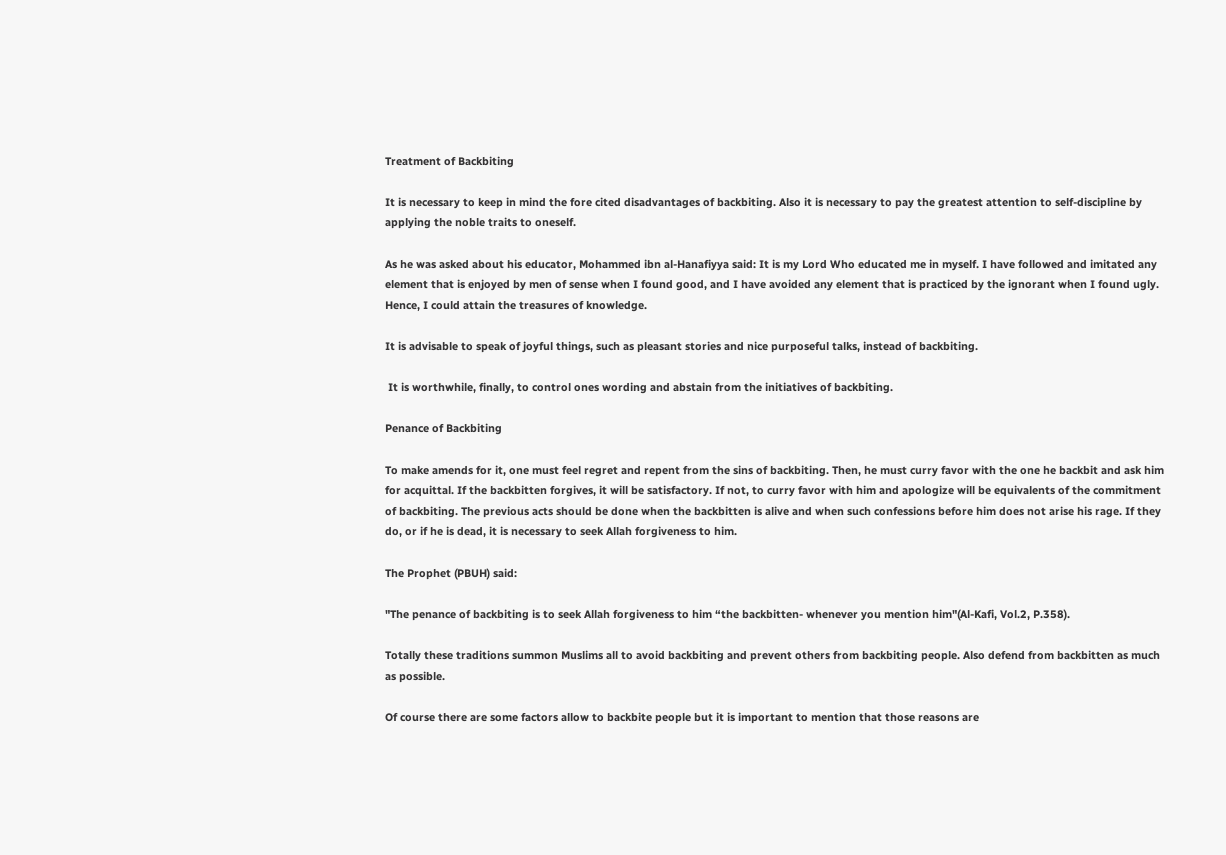Treatment of Backbiting

It is necessary to keep in mind the fore cited disadvantages of backbiting. Also it is necessary to pay the greatest attention to self-discipline by applying the noble traits to oneself.

As he was asked about his educator, Mohammed ibn al-Hanafiyya said: It is my Lord Who educated me in myself. I have followed and imitated any element that is enjoyed by men of sense when I found good, and I have avoided any element that is practiced by the ignorant when I found ugly. Hence, I could attain the treasures of knowledge.

It is advisable to speak of joyful things, such as pleasant stories and nice purposeful talks, instead of backbiting.

 It is worthwhile, finally, to control ones wording and abstain from the initiatives of backbiting.

Penance of Backbiting

To make amends for it, one must feel regret and repent from the sins of backbiting. Then, he must curry favor with the one he backbit and ask him for acquittal. If the backbitten forgives, it will be satisfactory. If not, to curry favor with him and apologize will be equivalents of the commitment of backbiting. The previous acts should be done when the backbitten is alive and when such confessions before him does not arise his rage. If they do, or if he is dead, it is necessary to seek Allah forgiveness to him.

The Prophet (PBUH) said:

"The penance of backbiting is to seek Allah forgiveness to him “the backbitten- whenever you mention him"(Al-Kafi, Vol.2, P.358).

Totally these traditions summon Muslims all to avoid backbiting and prevent others from backbiting people. Also defend from backbitten as much as possible.

Of course there are some factors allow to backbite people but it is important to mention that those reasons are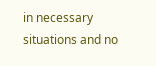in necessary situations and no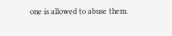one is allowed to abuse them.